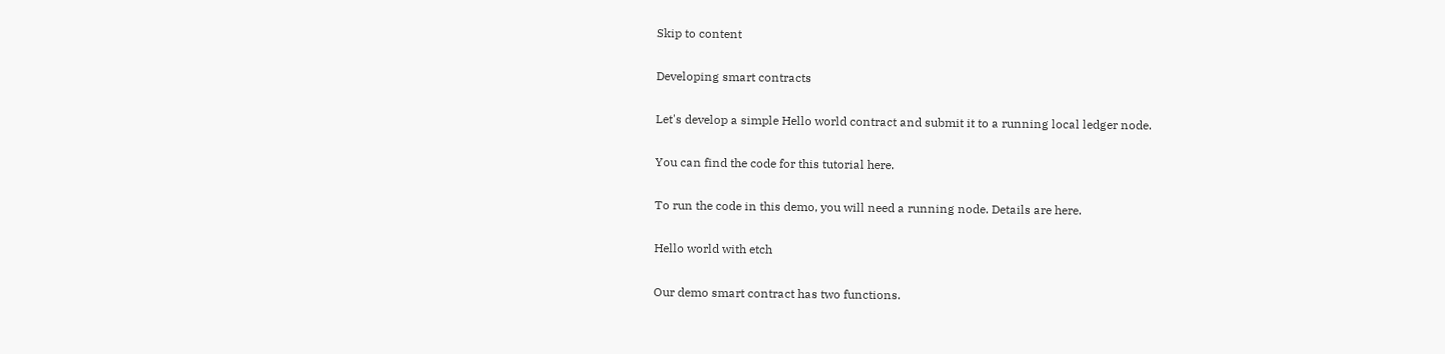Skip to content

Developing smart contracts

Let's develop a simple Hello world contract and submit it to a running local ledger node.

You can find the code for this tutorial here.

To run the code in this demo, you will need a running node. Details are here.

Hello world with etch

Our demo smart contract has two functions.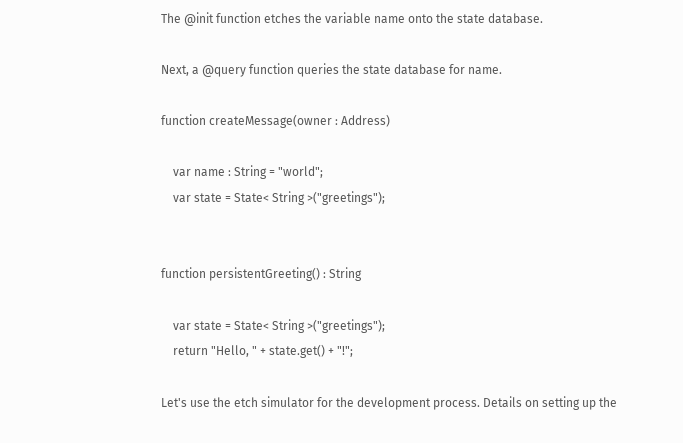The @init function etches the variable name onto the state database.

Next, a @query function queries the state database for name.

function createMessage(owner : Address)

    var name : String = "world";
    var state = State< String >("greetings");


function persistentGreeting() : String

    var state = State< String >("greetings");
    return "Hello, " + state.get() + "!";

Let's use the etch simulator for the development process. Details on setting up the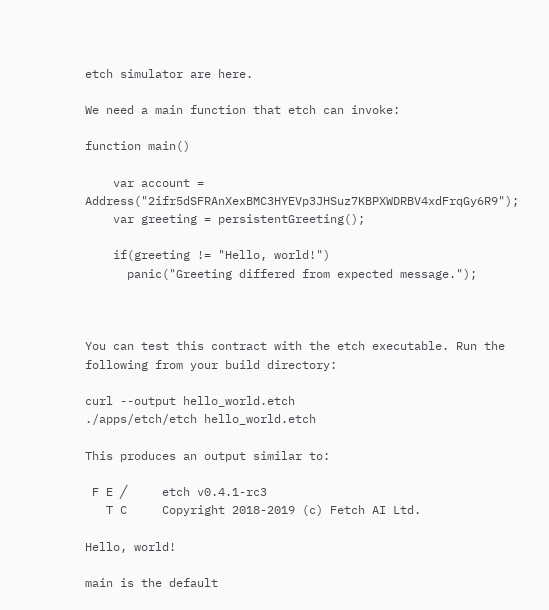etch simulator are here.

We need a main function that etch can invoke:

function main()

    var account = Address("2ifr5dSFRAnXexBMC3HYEVp3JHSuz7KBPXWDRBV4xdFrqGy6R9");
    var greeting = persistentGreeting();

    if(greeting != "Hello, world!")
      panic("Greeting differed from expected message.");



You can test this contract with the etch executable. Run the following from your build directory:

curl --output hello_world.etch
./apps/etch/etch hello_world.etch

This produces an output similar to:

 F E ╱     etch v0.4.1-rc3
   T C     Copyright 2018-2019 (c) Fetch AI Ltd.

Hello, world!

main is the default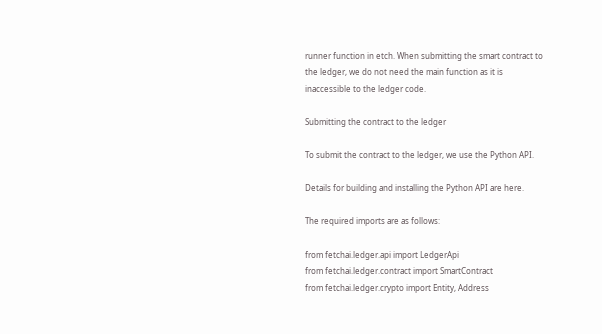runner function in etch. When submitting the smart contract to the ledger, we do not need the main function as it is inaccessible to the ledger code.

Submitting the contract to the ledger

To submit the contract to the ledger, we use the Python API.

Details for building and installing the Python API are here.

The required imports are as follows:

from fetchai.ledger.api import LedgerApi
from fetchai.ledger.contract import SmartContract
from fetchai.ledger.crypto import Entity, Address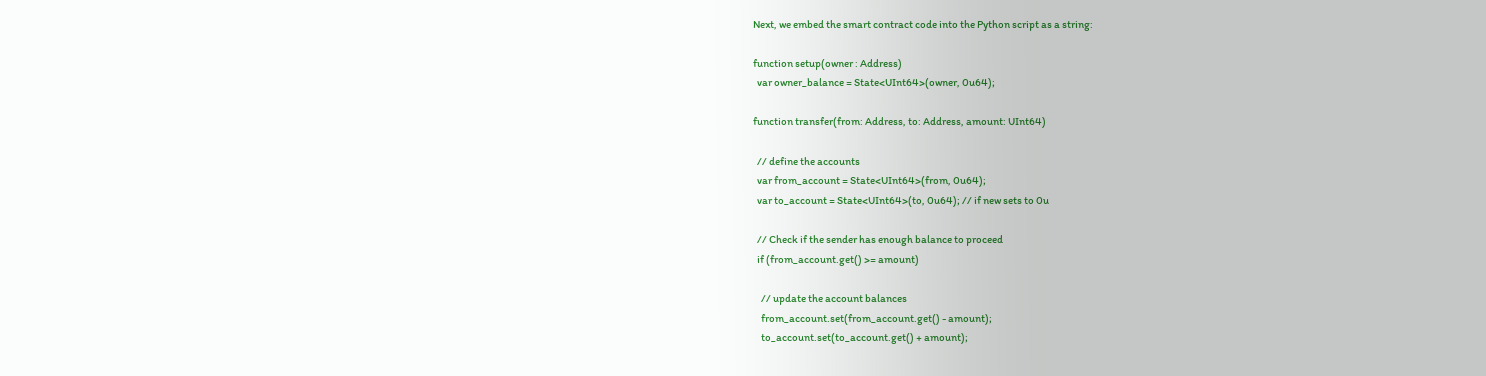Next, we embed the smart contract code into the Python script as a string:

function setup(owner : Address)
  var owner_balance = State<UInt64>(owner, 0u64);

function transfer(from: Address, to: Address, amount: UInt64)

  // define the accounts
  var from_account = State<UInt64>(from, 0u64);
  var to_account = State<UInt64>(to, 0u64); // if new sets to 0u

  // Check if the sender has enough balance to proceed
  if (from_account.get() >= amount)

    // update the account balances
    from_account.set(from_account.get() - amount);
    to_account.set(to_account.get() + amount);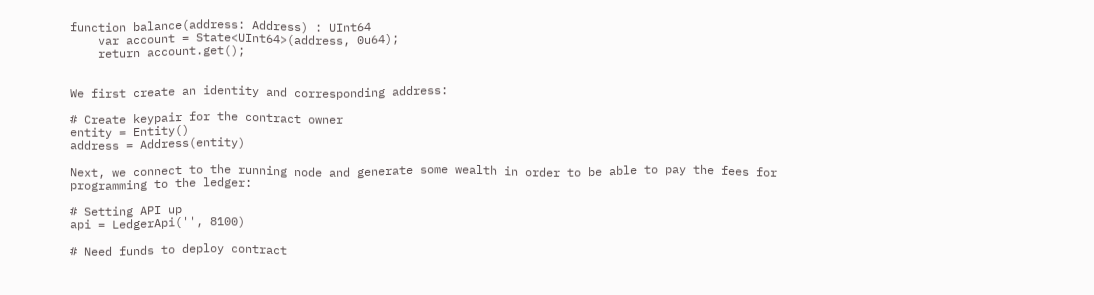function balance(address: Address) : UInt64
    var account = State<UInt64>(address, 0u64);
    return account.get();


We first create an identity and corresponding address:

# Create keypair for the contract owner
entity = Entity()
address = Address(entity)

Next, we connect to the running node and generate some wealth in order to be able to pay the fees for programming to the ledger:

# Setting API up
api = LedgerApi('', 8100)

# Need funds to deploy contract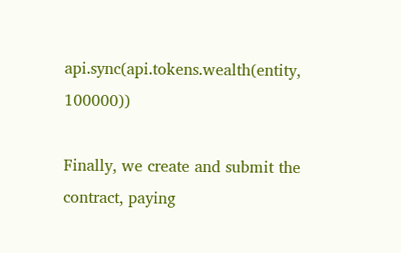api.sync(api.tokens.wealth(entity, 100000))

Finally, we create and submit the contract, paying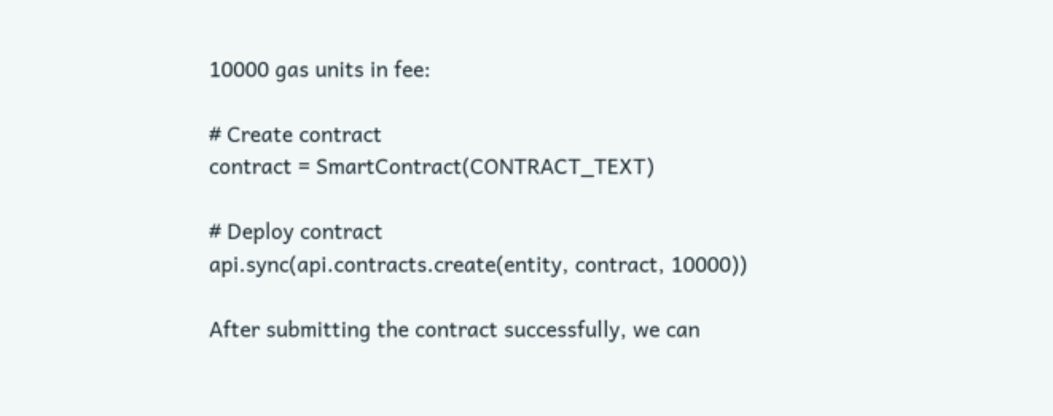10000 gas units in fee:

# Create contract
contract = SmartContract(CONTRACT_TEXT)

# Deploy contract
api.sync(api.contracts.create(entity, contract, 10000))

After submitting the contract successfully, we can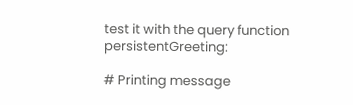test it with the query function persistentGreeting:

# Printing message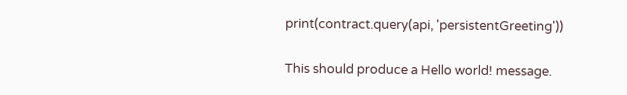print(contract.query(api, 'persistentGreeting'))

This should produce a Hello world! message.